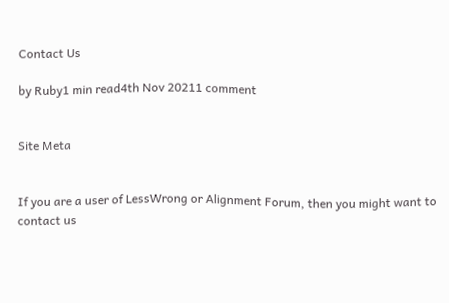Contact Us

by Ruby1 min read4th Nov 20211 comment


Site Meta


If you are a user of LessWrong or Alignment Forum, then you might want to contact us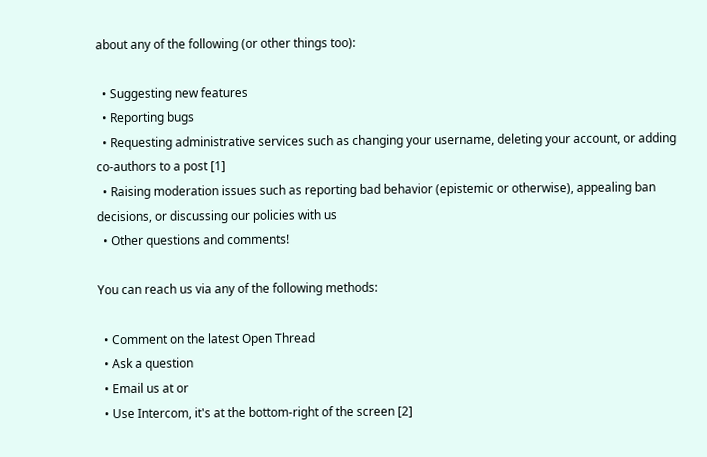about any of the following (or other things too):

  • Suggesting new features
  • Reporting bugs
  • Requesting administrative services such as changing your username, deleting your account, or adding co-authors to a post [1]
  • Raising moderation issues such as reporting bad behavior (epistemic or otherwise), appealing ban decisions, or discussing our policies with us
  • Other questions and comments!

You can reach us via any of the following methods:

  • Comment on the latest Open Thread
  • Ask a question
  • Email us at or
  • Use Intercom, it's at the bottom-right of the screen [2]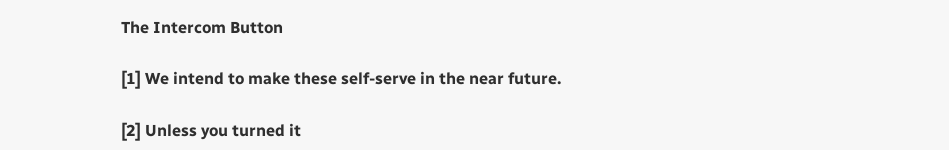The Intercom Button

[1] We intend to make these self-serve in the near future.

[2] Unless you turned it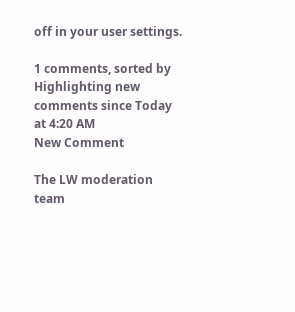off in your user settings.

1 comments, sorted by Highlighting new comments since Today at 4:20 AM
New Comment

The LW moderation team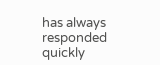has always responded quickly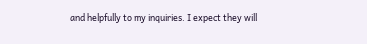and helpfully to my inquiries. I expect they will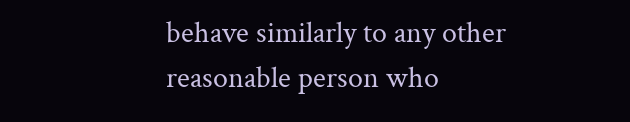behave similarly to any other reasonable person who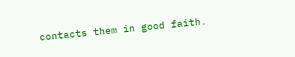contacts them in good faith.